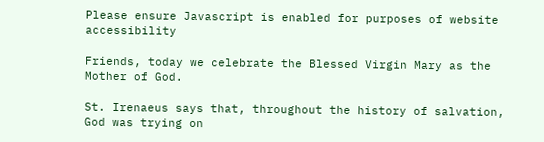Please ensure Javascript is enabled for purposes of website accessibility

Friends, today we celebrate the Blessed Virgin Mary as the Mother of God.

St. Irenaeus says that, throughout the history of salvation, God was trying on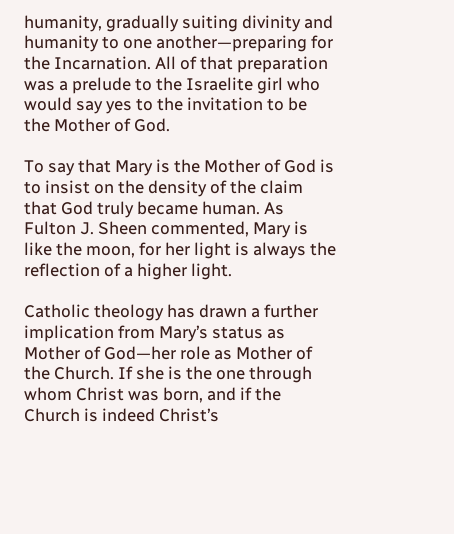humanity, gradually suiting divinity and humanity to one another—preparing for the Incarnation. All of that preparation was a prelude to the Israelite girl who would say yes to the invitation to be the Mother of God.

To say that Mary is the Mother of God is to insist on the density of the claim that God truly became human. As Fulton J. Sheen commented, Mary is like the moon, for her light is always the reflection of a higher light.

Catholic theology has drawn a further implication from Mary’s status as Mother of God—her role as Mother of the Church. If she is the one through whom Christ was born, and if the Church is indeed Christ’s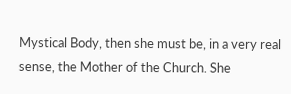Mystical Body, then she must be, in a very real sense, the Mother of the Church. She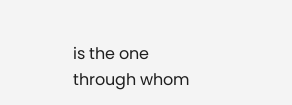is the one through whom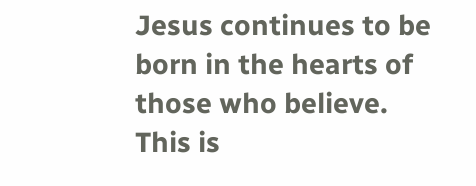Jesus continues to be born in the hearts of those who believe. This is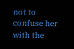not to confuse her with the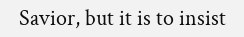Savior, but it is to insist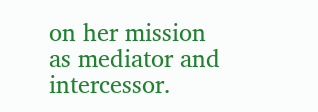on her mission as mediator and intercessor.